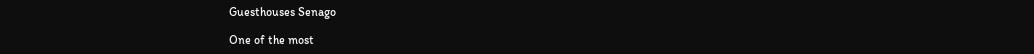Guesthouses Senago

One of the most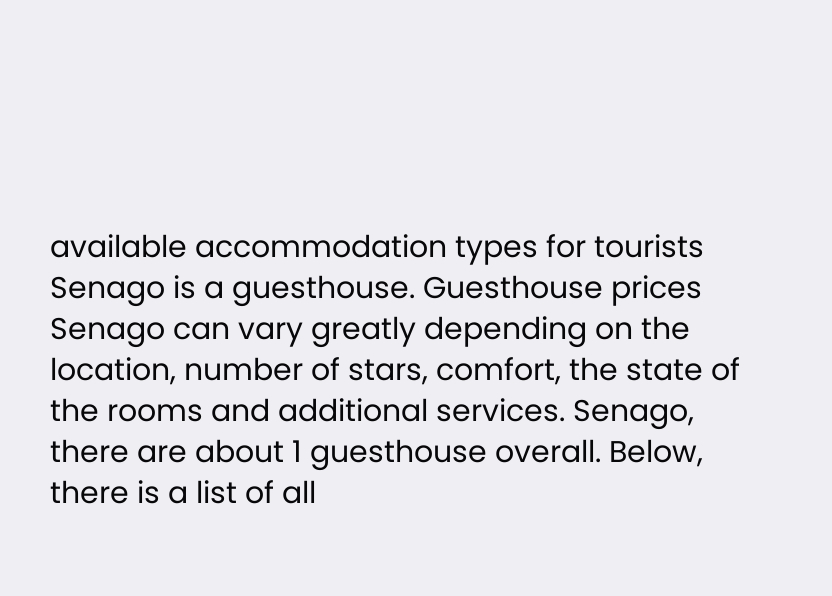available accommodation types for tourists Senago is a guesthouse. Guesthouse prices Senago can vary greatly depending on the location, number of stars, comfort, the state of the rooms and additional services. Senago, there are about 1 guesthouse overall. Below, there is a list of all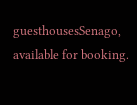guesthousesSenago, available for booking.